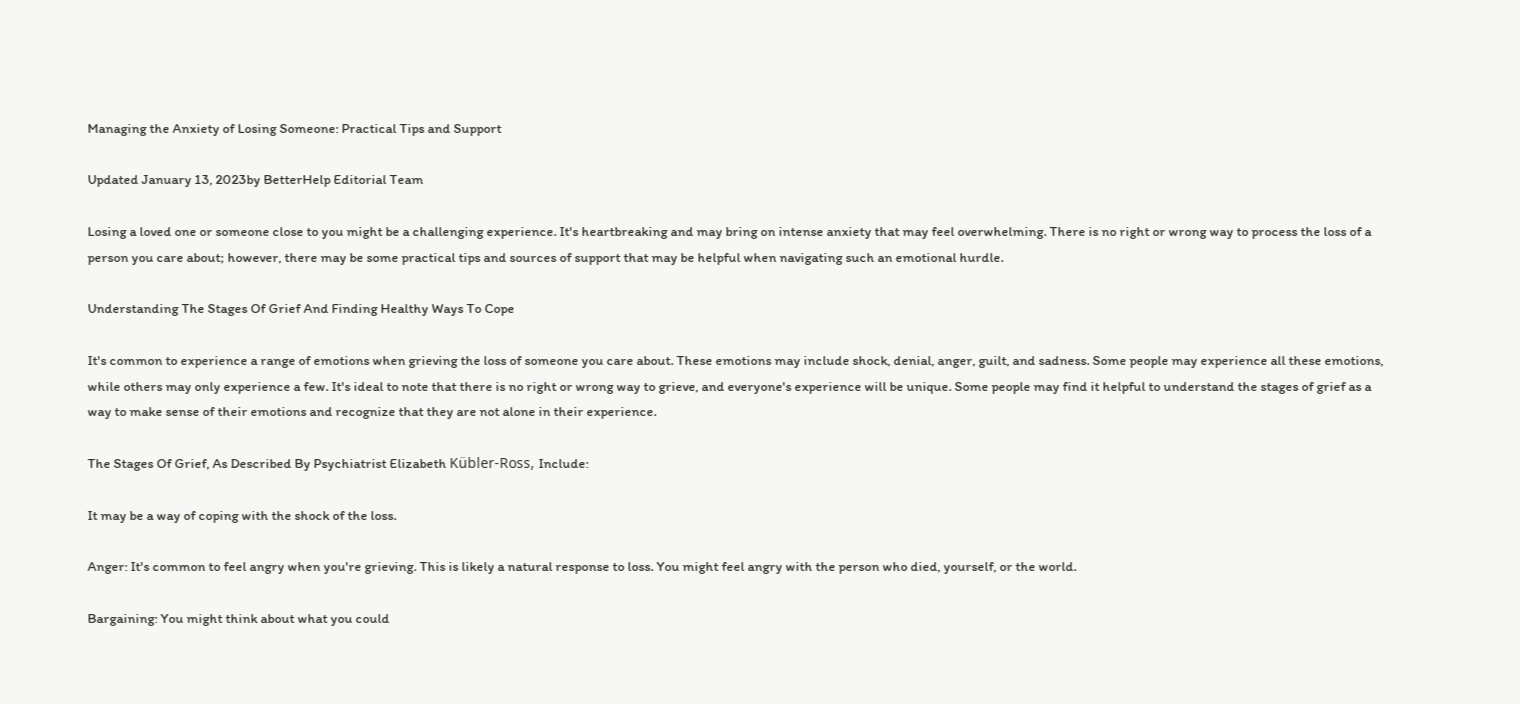Managing the Anxiety of Losing Someone: Practical Tips and Support

Updated January 13, 2023by BetterHelp Editorial Team

Losing a loved one or someone close to you might be a challenging experience. It's heartbreaking and may bring on intense anxiety that may feel overwhelming. There is no right or wrong way to process the loss of a person you care about; however, there may be some practical tips and sources of support that may be helpful when navigating such an emotional hurdle.

Understanding The Stages Of Grief And Finding Healthy Ways To Cope

It's common to experience a range of emotions when grieving the loss of someone you care about. These emotions may include shock, denial, anger, guilt, and sadness. Some people may experience all these emotions, while others may only experience a few. It's ideal to note that there is no right or wrong way to grieve, and everyone's experience will be unique. Some people may find it helpful to understand the stages of grief as a way to make sense of their emotions and recognize that they are not alone in their experience.

The Stages Of Grief, As Described By Psychiatrist Elizabeth Kübler-Ross, Include:

It may be a way of coping with the shock of the loss.

Anger: It's common to feel angry when you're grieving. This is likely a natural response to loss. You might feel angry with the person who died, yourself, or the world.

Bargaining: You might think about what you could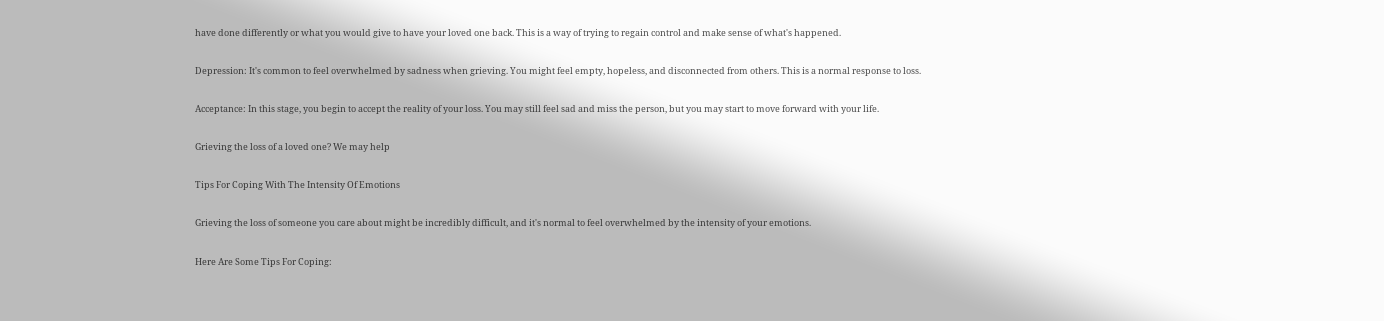have done differently or what you would give to have your loved one back. This is a way of trying to regain control and make sense of what's happened.

Depression: It's common to feel overwhelmed by sadness when grieving. You might feel empty, hopeless, and disconnected from others. This is a normal response to loss.

Acceptance: In this stage, you begin to accept the reality of your loss. You may still feel sad and miss the person, but you may start to move forward with your life.

Grieving the loss of a loved one? We may help

Tips For Coping With The Intensity Of Emotions

Grieving the loss of someone you care about might be incredibly difficult, and it's normal to feel overwhelmed by the intensity of your emotions.

Here Are Some Tips For Coping: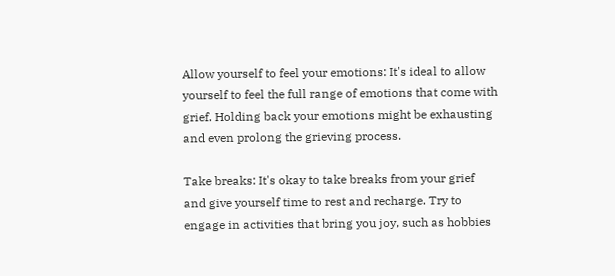Allow yourself to feel your emotions: It's ideal to allow yourself to feel the full range of emotions that come with grief. Holding back your emotions might be exhausting and even prolong the grieving process.

Take breaks: It's okay to take breaks from your grief and give yourself time to rest and recharge. Try to engage in activities that bring you joy, such as hobbies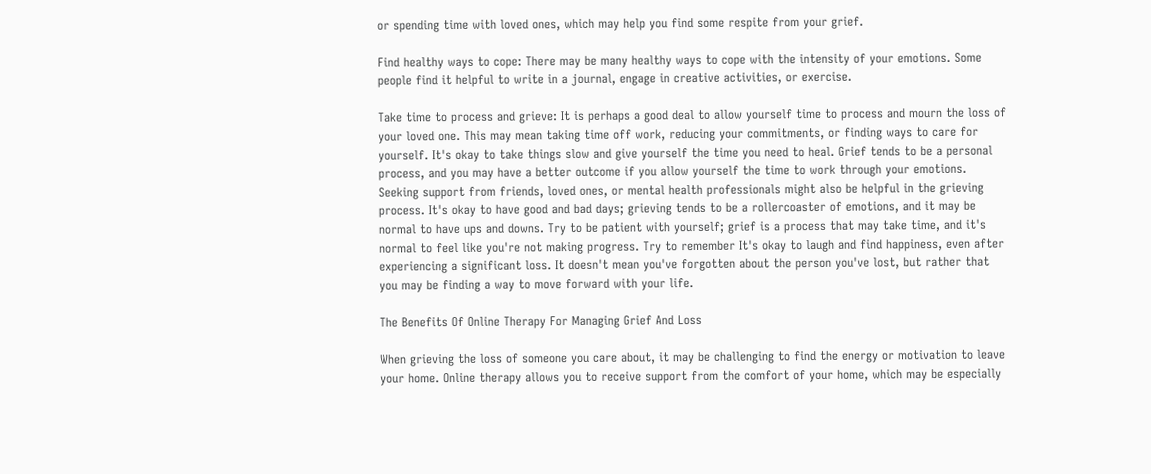or spending time with loved ones, which may help you find some respite from your grief.

Find healthy ways to cope: There may be many healthy ways to cope with the intensity of your emotions. Some people find it helpful to write in a journal, engage in creative activities, or exercise.

Take time to process and grieve: It is perhaps a good deal to allow yourself time to process and mourn the loss of your loved one. This may mean taking time off work, reducing your commitments, or finding ways to care for yourself. It's okay to take things slow and give yourself the time you need to heal. Grief tends to be a personal process, and you may have a better outcome if you allow yourself the time to work through your emotions. Seeking support from friends, loved ones, or mental health professionals might also be helpful in the grieving process. It's okay to have good and bad days; grieving tends to be a rollercoaster of emotions, and it may be normal to have ups and downs. Try to be patient with yourself; grief is a process that may take time, and it's normal to feel like you're not making progress. Try to remember It's okay to laugh and find happiness, even after experiencing a significant loss. It doesn't mean you've forgotten about the person you've lost, but rather that you may be finding a way to move forward with your life.

The Benefits Of Online Therapy For Managing Grief And Loss

When grieving the loss of someone you care about, it may be challenging to find the energy or motivation to leave your home. Online therapy allows you to receive support from the comfort of your home, which may be especially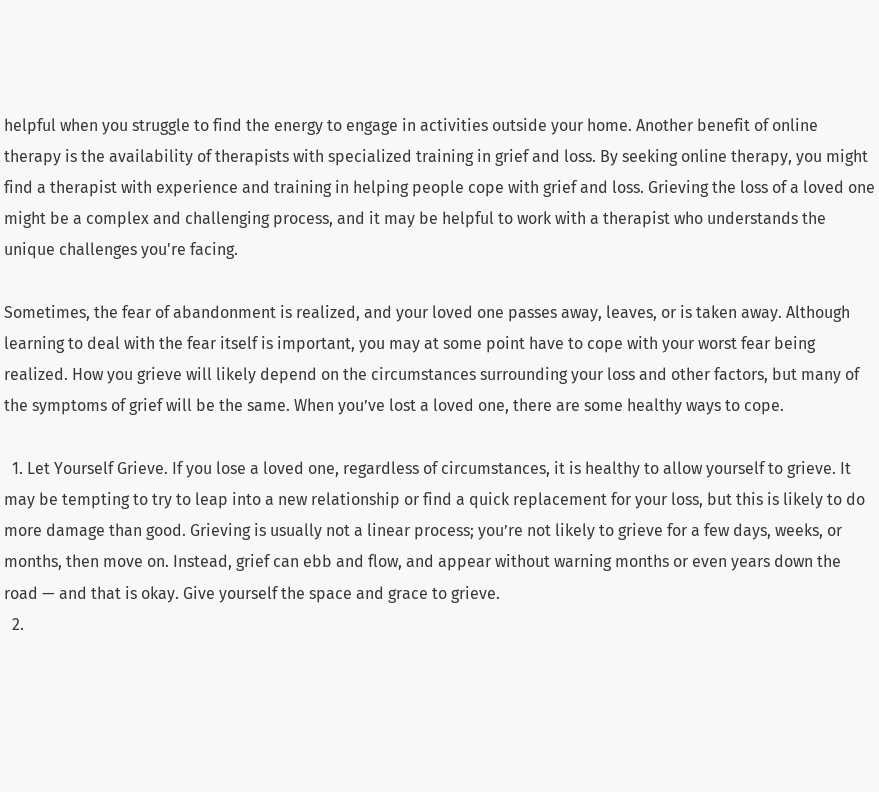helpful when you struggle to find the energy to engage in activities outside your home. Another benefit of online therapy is the availability of therapists with specialized training in grief and loss. By seeking online therapy, you might find a therapist with experience and training in helping people cope with grief and loss. Grieving the loss of a loved one might be a complex and challenging process, and it may be helpful to work with a therapist who understands the unique challenges you're facing.

Sometimes, the fear of abandonment is realized, and your loved one passes away, leaves, or is taken away. Although learning to deal with the fear itself is important, you may at some point have to cope with your worst fear being realized. How you grieve will likely depend on the circumstances surrounding your loss and other factors, but many of the symptoms of grief will be the same. When you’ve lost a loved one, there are some healthy ways to cope.

  1. Let Yourself Grieve. If you lose a loved one, regardless of circumstances, it is healthy to allow yourself to grieve. It may be tempting to try to leap into a new relationship or find a quick replacement for your loss, but this is likely to do more damage than good. Grieving is usually not a linear process; you’re not likely to grieve for a few days, weeks, or months, then move on. Instead, grief can ebb and flow, and appear without warning months or even years down the road — and that is okay. Give yourself the space and grace to grieve.
  2.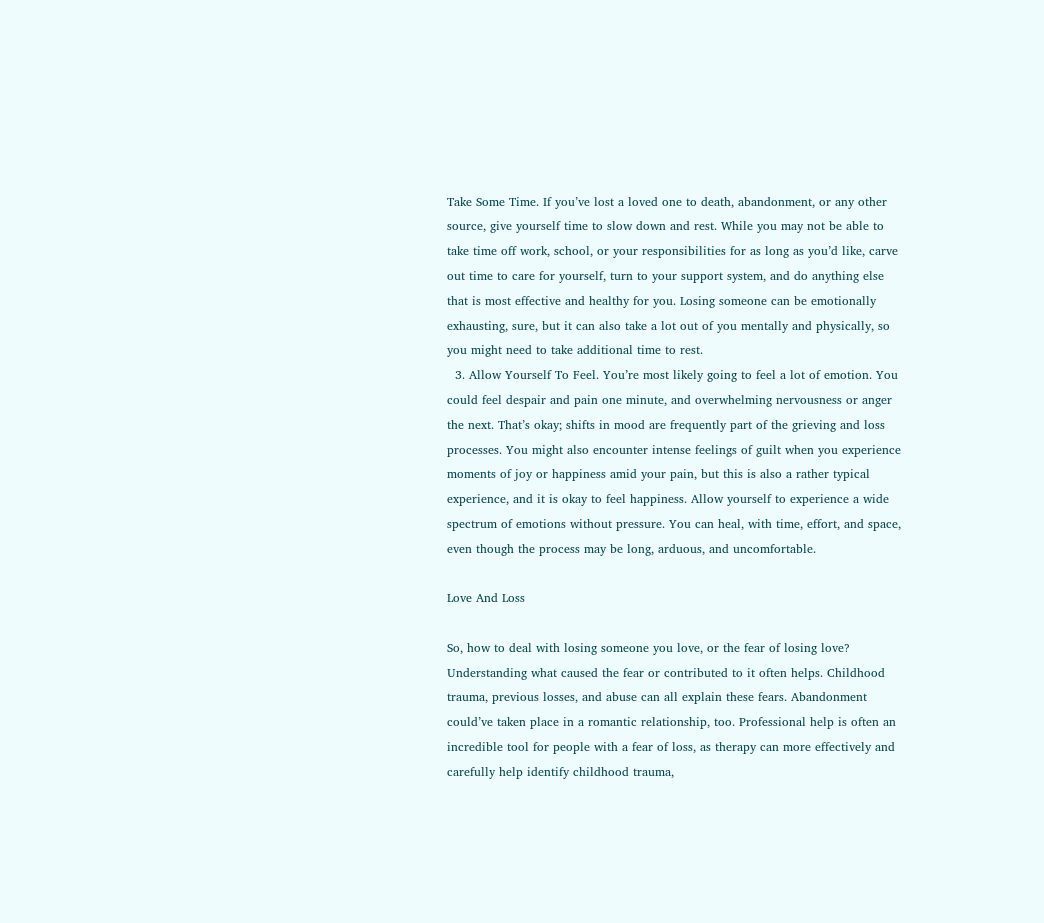Take Some Time. If you’ve lost a loved one to death, abandonment, or any other source, give yourself time to slow down and rest. While you may not be able to take time off work, school, or your responsibilities for as long as you’d like, carve out time to care for yourself, turn to your support system, and do anything else that is most effective and healthy for you. Losing someone can be emotionally exhausting, sure, but it can also take a lot out of you mentally and physically, so you might need to take additional time to rest.
  3. Allow Yourself To Feel. You’re most likely going to feel a lot of emotion. You could feel despair and pain one minute, and overwhelming nervousness or anger the next. That’s okay; shifts in mood are frequently part of the grieving and loss processes. You might also encounter intense feelings of guilt when you experience moments of joy or happiness amid your pain, but this is also a rather typical experience, and it is okay to feel happiness. Allow yourself to experience a wide spectrum of emotions without pressure. You can heal, with time, effort, and space, even though the process may be long, arduous, and uncomfortable.

Love And Loss

So, how to deal with losing someone you love, or the fear of losing love? Understanding what caused the fear or contributed to it often helps. Childhood trauma, previous losses, and abuse can all explain these fears. Abandonment could’ve taken place in a romantic relationship, too. Professional help is often an incredible tool for people with a fear of loss, as therapy can more effectively and carefully help identify childhood trauma,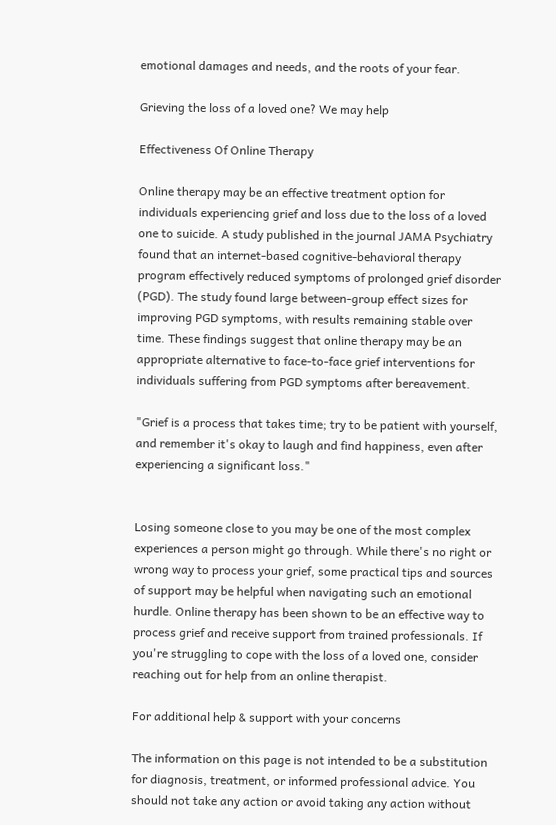emotional damages and needs, and the roots of your fear.

Grieving the loss of a loved one? We may help

Effectiveness Of Online Therapy

Online therapy may be an effective treatment option for individuals experiencing grief and loss due to the loss of a loved one to suicide. A study published in the journal JAMA Psychiatry found that an internet-based cognitive-behavioral therapy program effectively reduced symptoms of prolonged grief disorder (PGD). The study found large between-group effect sizes for improving PGD symptoms, with results remaining stable over time. These findings suggest that online therapy may be an appropriate alternative to face-to-face grief interventions for individuals suffering from PGD symptoms after bereavement.

"Grief is a process that takes time; try to be patient with yourself, and remember it's okay to laugh and find happiness, even after experiencing a significant loss."


Losing someone close to you may be one of the most complex experiences a person might go through. While there's no right or wrong way to process your grief, some practical tips and sources of support may be helpful when navigating such an emotional hurdle. Online therapy has been shown to be an effective way to process grief and receive support from trained professionals. If you're struggling to cope with the loss of a loved one, consider reaching out for help from an online therapist.

For additional help & support with your concerns

The information on this page is not intended to be a substitution for diagnosis, treatment, or informed professional advice. You should not take any action or avoid taking any action without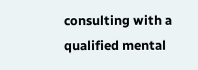consulting with a qualified mental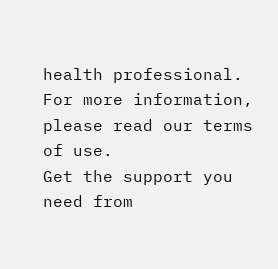health professional. For more information, please read our terms of use.
Get the support you need from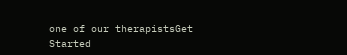one of our therapistsGet Started